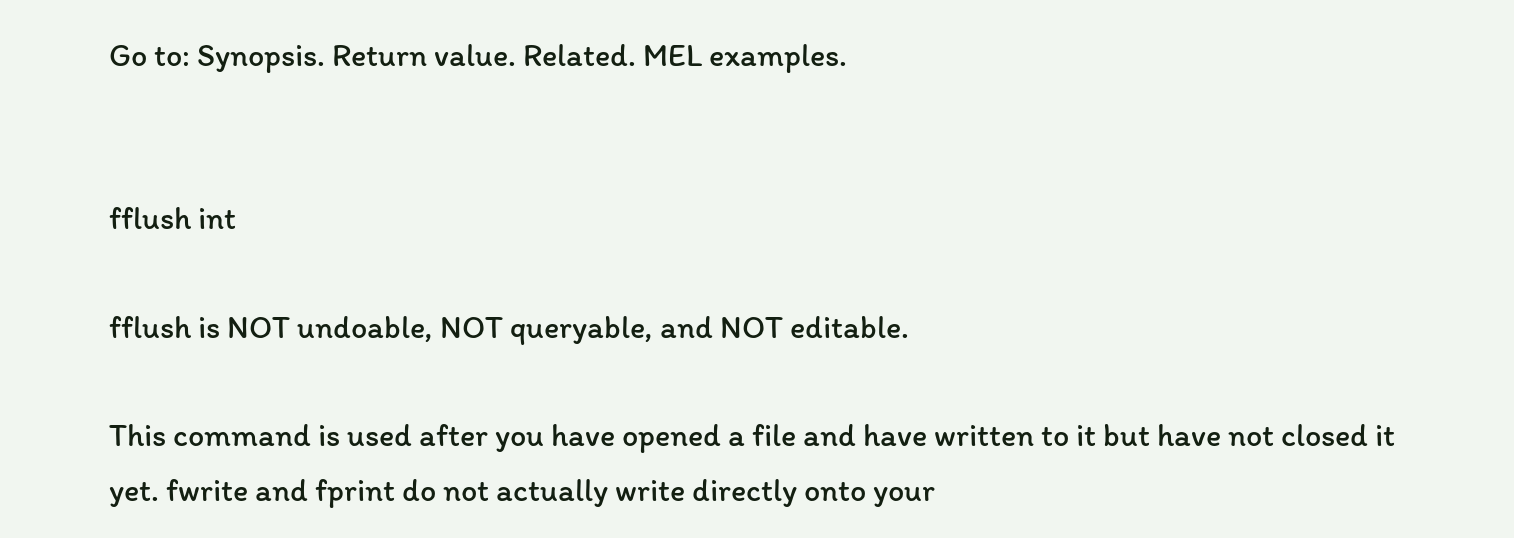Go to: Synopsis. Return value. Related. MEL examples.


fflush int

fflush is NOT undoable, NOT queryable, and NOT editable.

This command is used after you have opened a file and have written to it but have not closed it yet. fwrite and fprint do not actually write directly onto your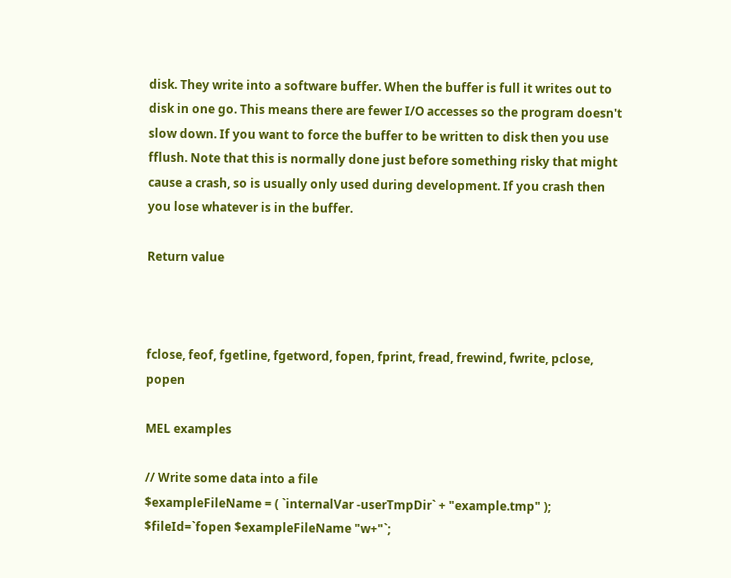disk. They write into a software buffer. When the buffer is full it writes out to disk in one go. This means there are fewer I/O accesses so the program doesn't slow down. If you want to force the buffer to be written to disk then you use fflush. Note that this is normally done just before something risky that might cause a crash, so is usually only used during development. If you crash then you lose whatever is in the buffer.

Return value



fclose, feof, fgetline, fgetword, fopen, fprint, fread, frewind, fwrite, pclose, popen

MEL examples

// Write some data into a file
$exampleFileName = ( `internalVar -userTmpDir` + "example.tmp" );
$fileId=`fopen $exampleFileName "w+"`;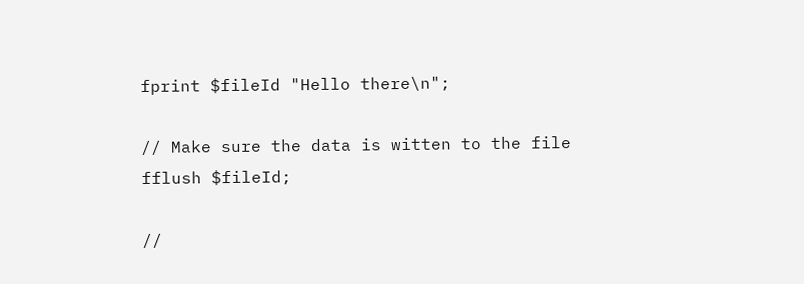fprint $fileId "Hello there\n";

// Make sure the data is witten to the file
fflush $fileId;

//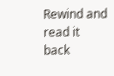Rewind and read it back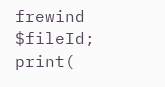frewind $fileId;
print(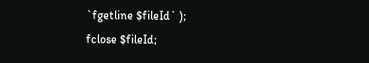`fgetline $fileId` );
fclose $fileId;